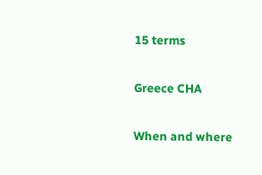15 terms

Greece CHA

When and where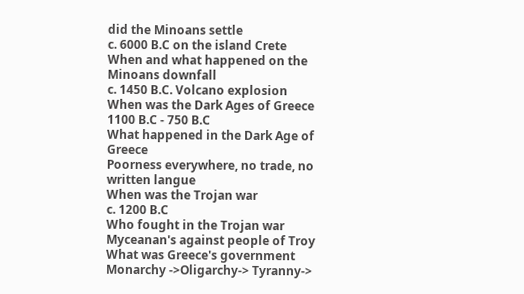did the Minoans settle
c. 6000 B.C on the island Crete
When and what happened on the Minoans downfall
c. 1450 B.C. Volcano explosion
When was the Dark Ages of Greece
1100 B.C - 750 B.C
What happened in the Dark Age of Greece
Poorness everywhere, no trade, no written langue
When was the Trojan war
c. 1200 B.C
Who fought in the Trojan war
Myceanan's against people of Troy
What was Greece's government
Monarchy ->Oligarchy-> Tyranny->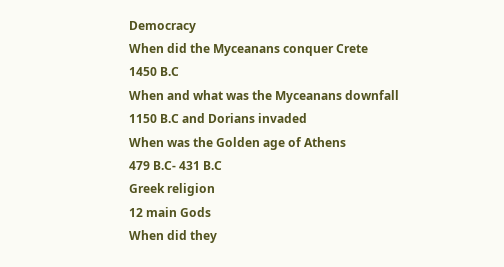Democracy
When did the Myceanans conquer Crete
1450 B.C
When and what was the Myceanans downfall
1150 B.C and Dorians invaded
When was the Golden age of Athens
479 B.C- 431 B.C
Greek religion
12 main Gods
When did they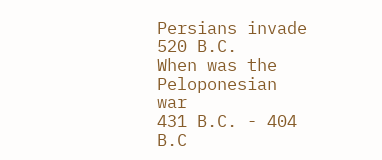Persians invade
520 B.C.
When was the Peloponesian war
431 B.C. - 404 B.C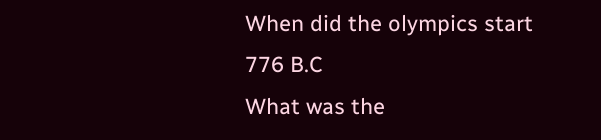When did the olympics start
776 B.C
What was the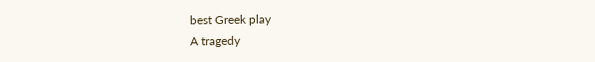best Greek play
A tragedy